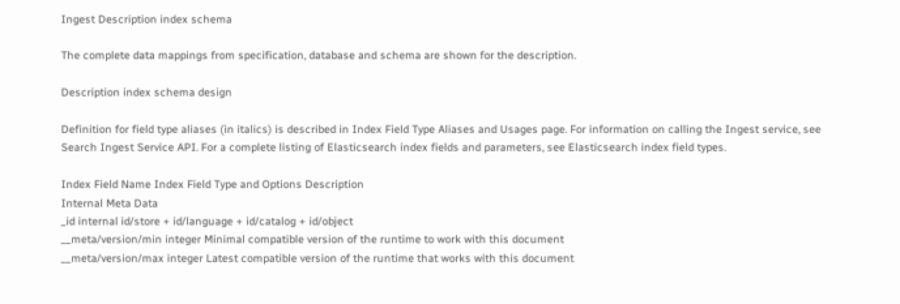Ingest Description index schema

The complete data mappings from specification, database and schema are shown for the description.

Description index schema design

Definition for field type aliases (in italics) is described in Index Field Type Aliases and Usages page. For information on calling the Ingest service, see Search Ingest Service API. For a complete listing of Elasticsearch index fields and parameters, see Elasticsearch index field types.

Index Field Name Index Field Type and Options Description
Internal Meta Data
_id internal id/store + id/language + id/catalog + id/object
__meta/version/min integer Minimal compatible version of the runtime to work with this document
__meta/version/max integer Latest compatible version of the runtime that works with this document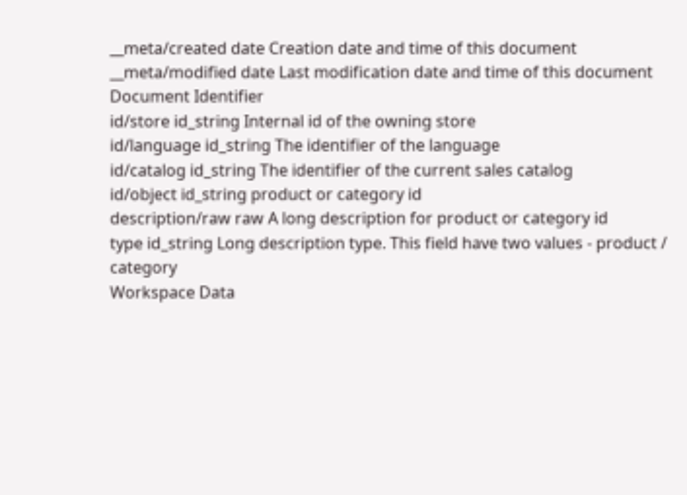__meta/created date Creation date and time of this document
__meta/modified date Last modification date and time of this document
Document Identifier
id/store id_string Internal id of the owning store
id/language id_string The identifier of the language
id/catalog id_string The identifier of the current sales catalog
id/object id_string product or category id
description/raw raw A long description for product or category id
type id_string Long description type. This field have two values - product / category
Workspace Data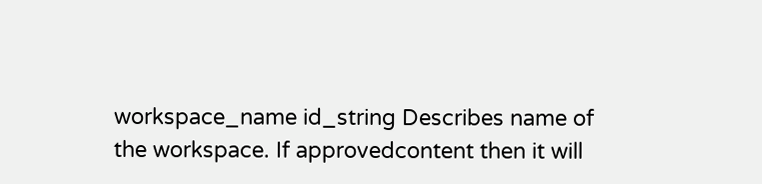workspace_name id_string Describes name of the workspace. If approvedcontent then it will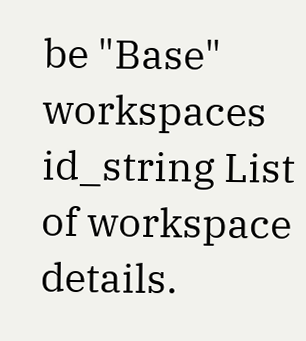be "Base"
workspaces id_string List of workspace details.